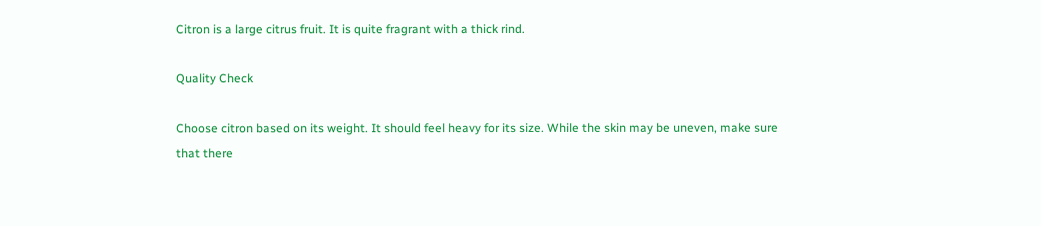Citron is a large citrus fruit. It is quite fragrant with a thick rind.

Quality Check

Choose citron based on its weight. It should feel heavy for its size. While the skin may be uneven, make sure that there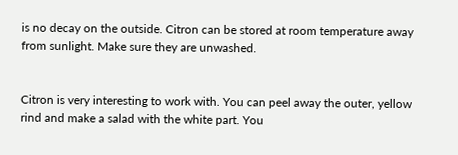is no decay on the outside. Citron can be stored at room temperature away from sunlight. Make sure they are unwashed.


Citron is very interesting to work with. You can peel away the outer, yellow rind and make a salad with the white part. You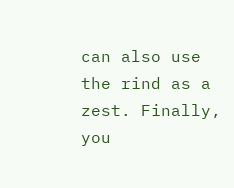can also use the rind as a zest. Finally, you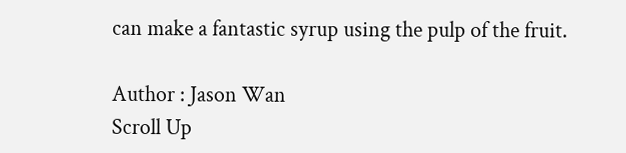can make a fantastic syrup using the pulp of the fruit.

Author : Jason Wan
Scroll Up